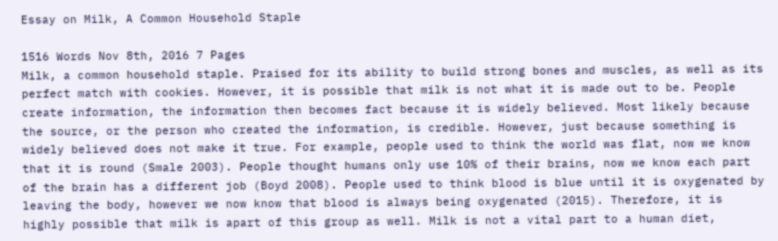Essay on Milk, A Common Household Staple

1516 Words Nov 8th, 2016 7 Pages
Milk, a common household staple. Praised for its ability to build strong bones and muscles, as well as its perfect match with cookies. However, it is possible that milk is not what it is made out to be. People create information, the information then becomes fact because it is widely believed. Most likely because the source, or the person who created the information, is credible. However, just because something is widely believed does not make it true. For example, people used to think the world was flat, now we know that it is round (Smale 2003). People thought humans only use 10% of their brains, now we know each part of the brain has a different job (Boyd 2008). People used to think blood is blue until it is oxygenated by leaving the body, however we now know that blood is always being oxygenated (2015). Therefore, it is highly possible that milk is apart of this group as well. Milk is not a vital part to a human diet,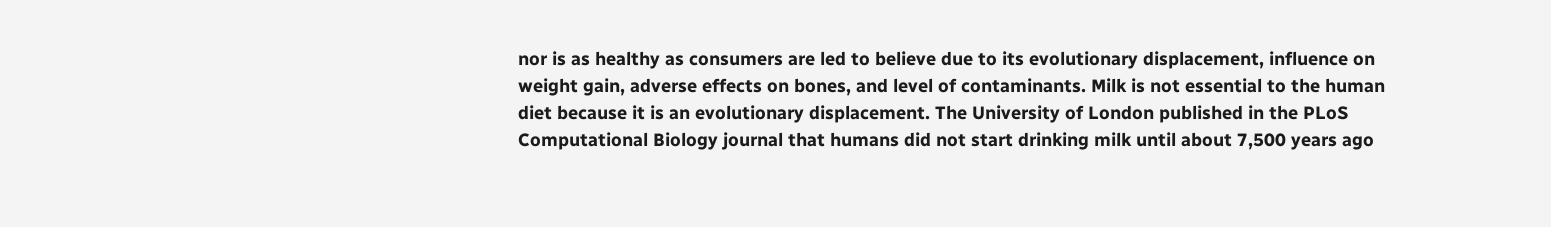nor is as healthy as consumers are led to believe due to its evolutionary displacement, influence on weight gain, adverse effects on bones, and level of contaminants. Milk is not essential to the human diet because it is an evolutionary displacement. The University of London published in the PLoS Computational Biology journal that humans did not start drinking milk until about 7,500 years ago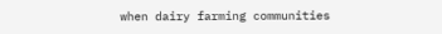when dairy farming communities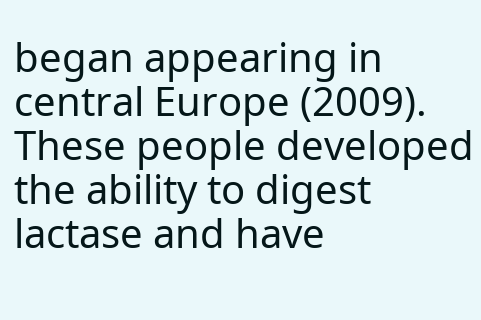began appearing in central Europe (2009). These people developed the ability to digest lactase and have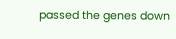passed the genes down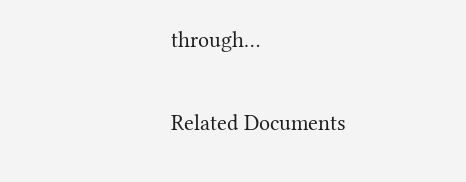through…

Related Documents